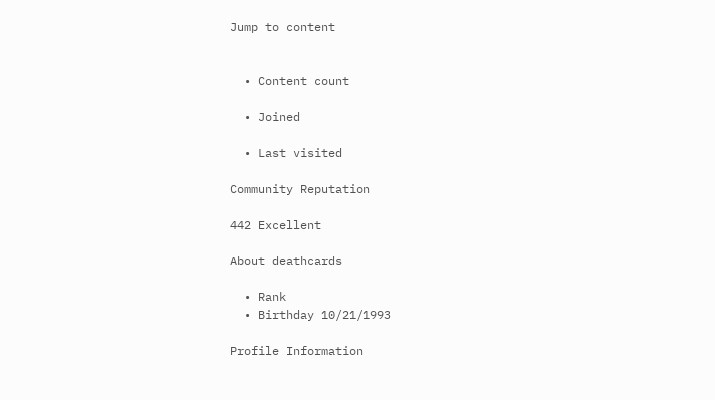Jump to content


  • Content count

  • Joined

  • Last visited

Community Reputation

442 Excellent

About deathcards

  • Rank
  • Birthday 10/21/1993

Profile Information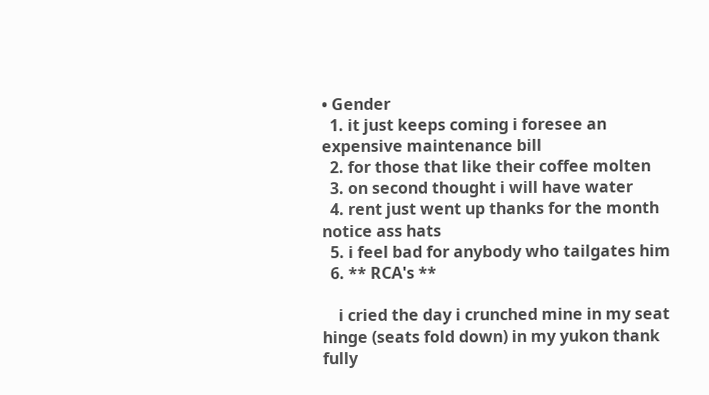• Gender
  1. it just keeps coming i foresee an expensive maintenance bill
  2. for those that like their coffee molten
  3. on second thought i will have water
  4. rent just went up thanks for the month notice ass hats
  5. i feel bad for anybody who tailgates him
  6. ** RCA's **

    i cried the day i crunched mine in my seat hinge (seats fold down) in my yukon thank fully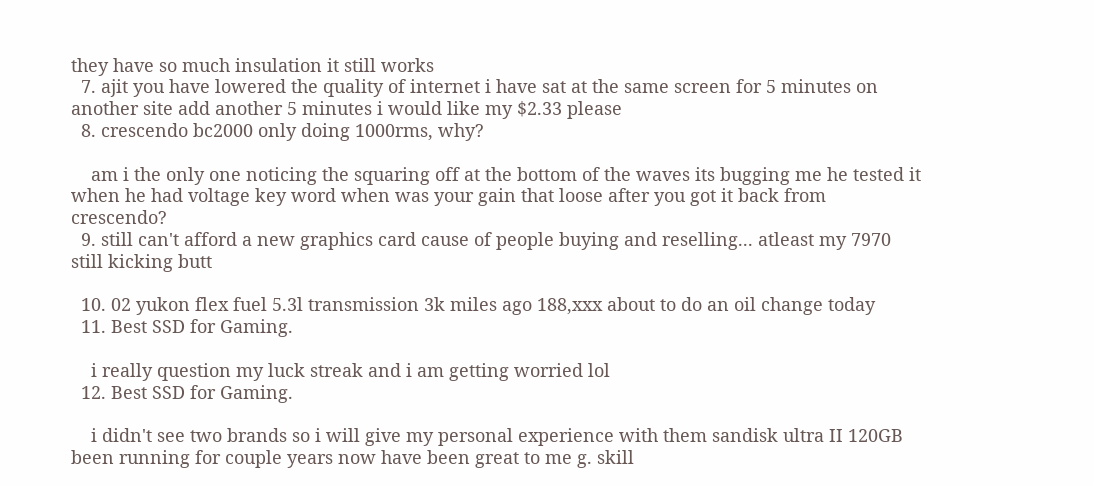they have so much insulation it still works
  7. ajit you have lowered the quality of internet i have sat at the same screen for 5 minutes on another site add another 5 minutes i would like my $2.33 please
  8. crescendo bc2000 only doing 1000rms, why?

    am i the only one noticing the squaring off at the bottom of the waves its bugging me he tested it when he had voltage key word when was your gain that loose after you got it back from crescendo?
  9. still can't afford a new graphics card cause of people buying and reselling... atleast my 7970 still kicking butt

  10. 02 yukon flex fuel 5.3l transmission 3k miles ago 188,xxx about to do an oil change today
  11. Best SSD for Gaming.

    i really question my luck streak and i am getting worried lol
  12. Best SSD for Gaming.

    i didn't see two brands so i will give my personal experience with them sandisk ultra II 120GB been running for couple years now have been great to me g. skill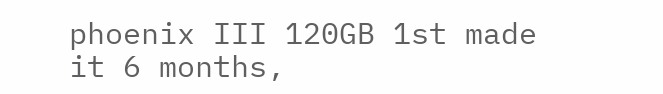phoenix III 120GB 1st made it 6 months,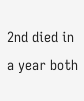2nd died in a year both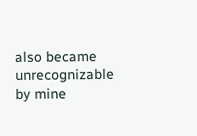also became unrecognizable by mine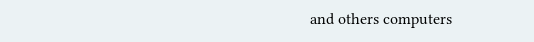and others computers